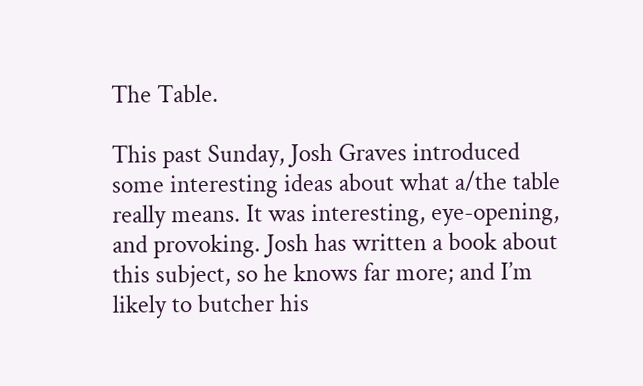The Table.

This past Sunday, Josh Graves introduced some interesting ideas about what a/the table really means. It was interesting, eye-opening, and provoking. Josh has written a book about this subject, so he knows far more; and I’m likely to butcher his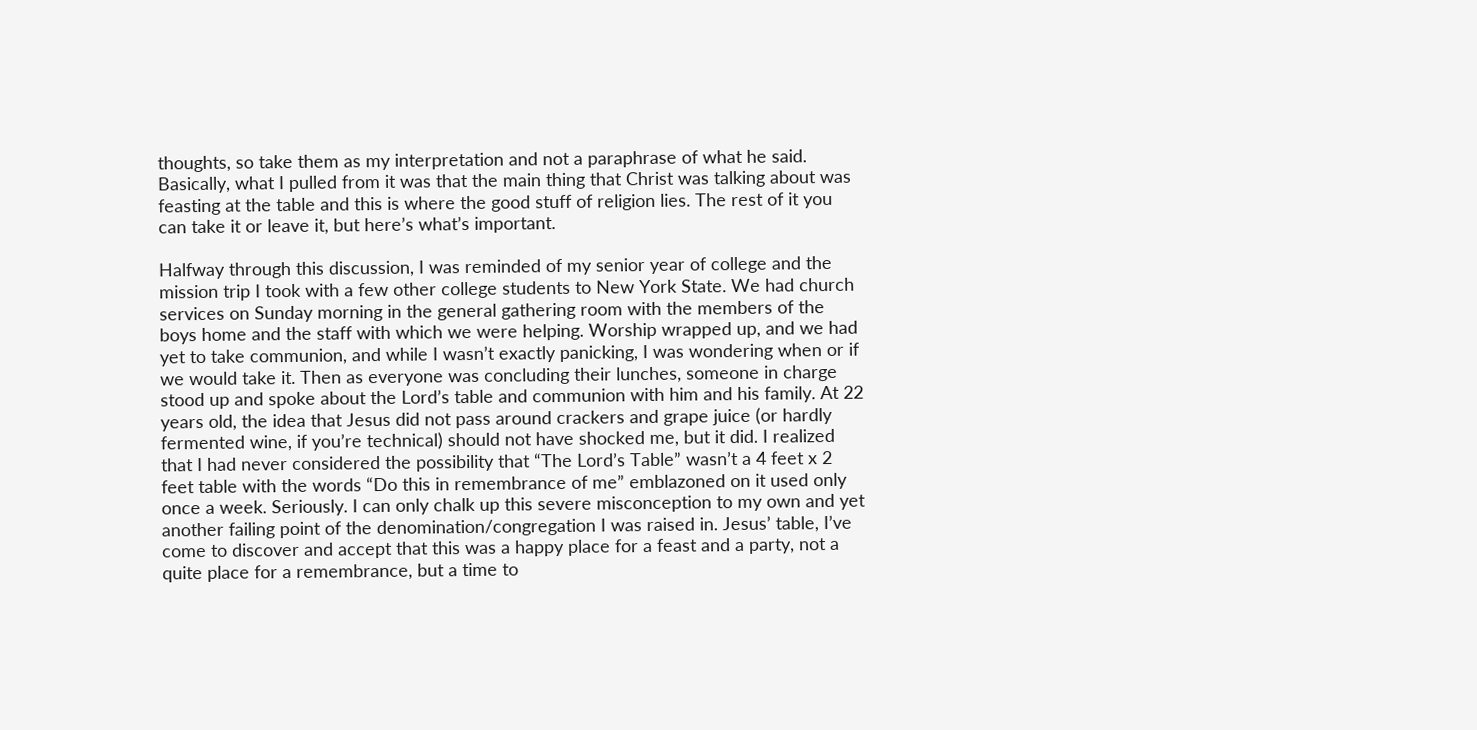thoughts, so take them as my interpretation and not a paraphrase of what he said. Basically, what I pulled from it was that the main thing that Christ was talking about was feasting at the table and this is where the good stuff of religion lies. The rest of it you can take it or leave it, but here’s what’s important.

Halfway through this discussion, I was reminded of my senior year of college and the mission trip I took with a few other college students to New York State. We had church services on Sunday morning in the general gathering room with the members of the boys home and the staff with which we were helping. Worship wrapped up, and we had yet to take communion, and while I wasn’t exactly panicking, I was wondering when or if we would take it. Then as everyone was concluding their lunches, someone in charge stood up and spoke about the Lord’s table and communion with him and his family. At 22 years old, the idea that Jesus did not pass around crackers and grape juice (or hardly fermented wine, if you’re technical) should not have shocked me, but it did. I realized that I had never considered the possibility that “The Lord’s Table” wasn’t a 4 feet x 2 feet table with the words “Do this in remembrance of me” emblazoned on it used only once a week. Seriously. I can only chalk up this severe misconception to my own and yet another failing point of the denomination/congregation I was raised in. Jesus’ table, I’ve come to discover and accept that this was a happy place for a feast and a party, not a quite place for a remembrance, but a time to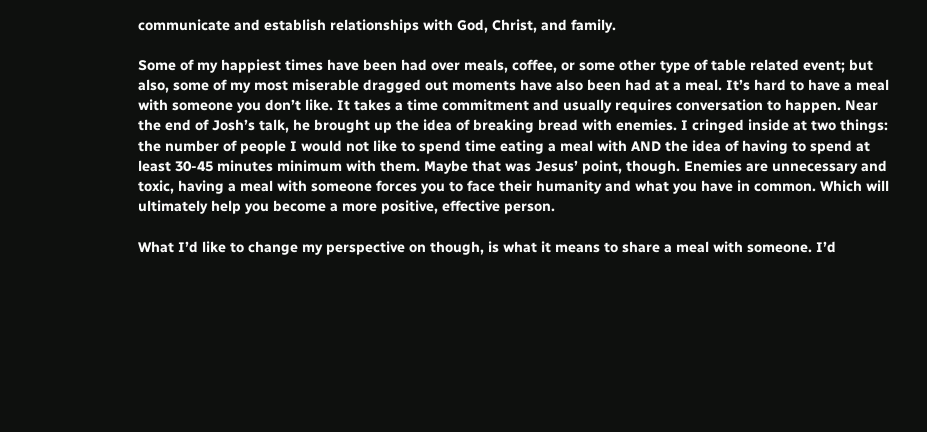communicate and establish relationships with God, Christ, and family.

Some of my happiest times have been had over meals, coffee, or some other type of table related event; but also, some of my most miserable dragged out moments have also been had at a meal. It’s hard to have a meal with someone you don’t like. It takes a time commitment and usually requires conversation to happen. Near the end of Josh’s talk, he brought up the idea of breaking bread with enemies. I cringed inside at two things: the number of people I would not like to spend time eating a meal with AND the idea of having to spend at least 30-45 minutes minimum with them. Maybe that was Jesus’ point, though. Enemies are unnecessary and toxic, having a meal with someone forces you to face their humanity and what you have in common. Which will ultimately help you become a more positive, effective person.

What I’d like to change my perspective on though, is what it means to share a meal with someone. I’d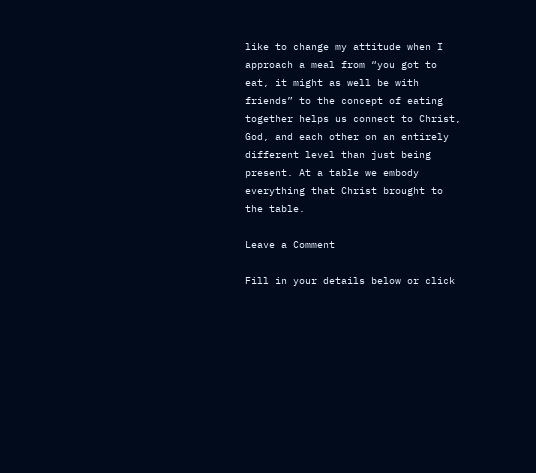like to change my attitude when I approach a meal from “you got to eat, it might as well be with friends” to the concept of eating together helps us connect to Christ, God, and each other on an entirely different level than just being present. At a table we embody everything that Christ brought to the table.

Leave a Comment

Fill in your details below or click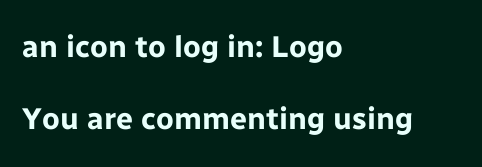an icon to log in: Logo

You are commenting using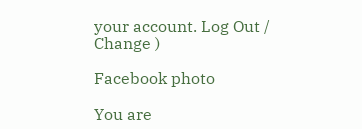your account. Log Out /  Change )

Facebook photo

You are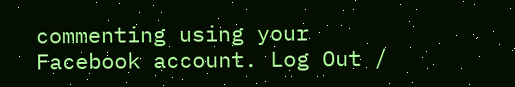commenting using your Facebook account. Log Out /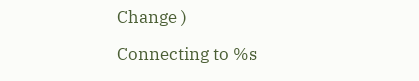Change )

Connecting to %s